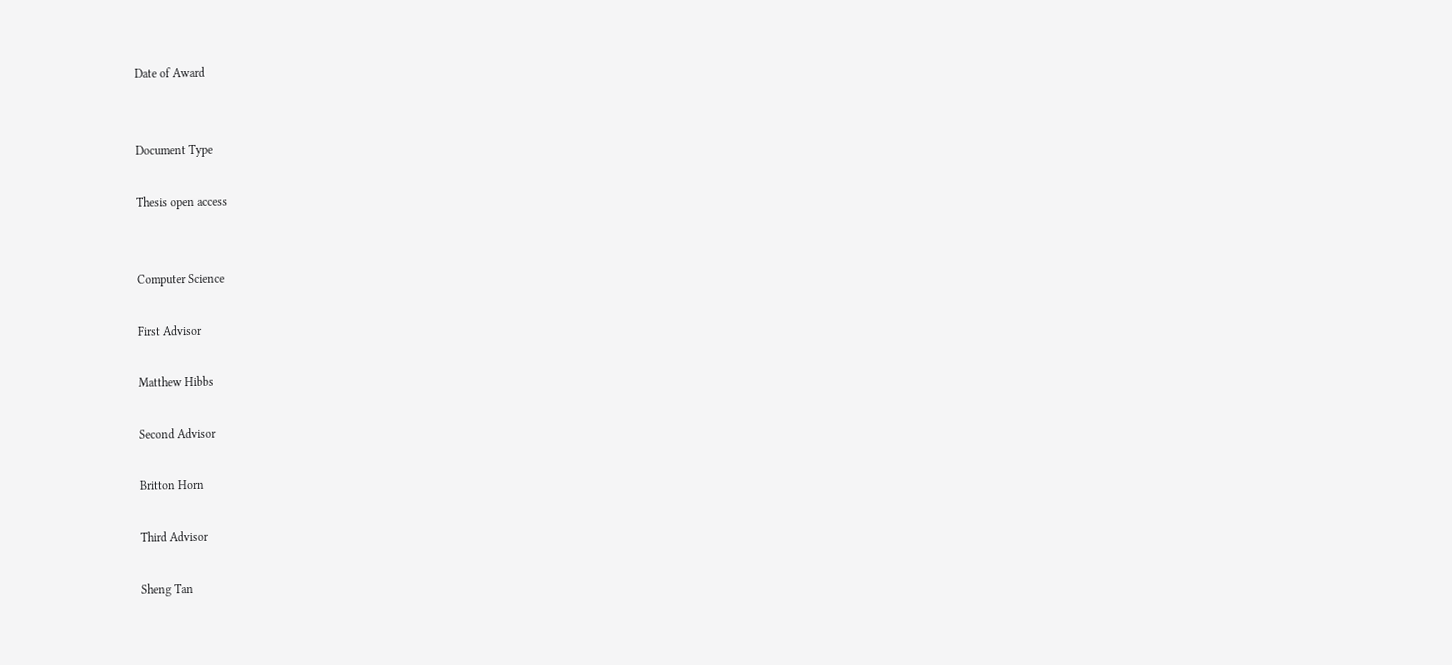Date of Award


Document Type

Thesis open access


Computer Science

First Advisor

Matthew Hibbs

Second Advisor

Britton Horn

Third Advisor

Sheng Tan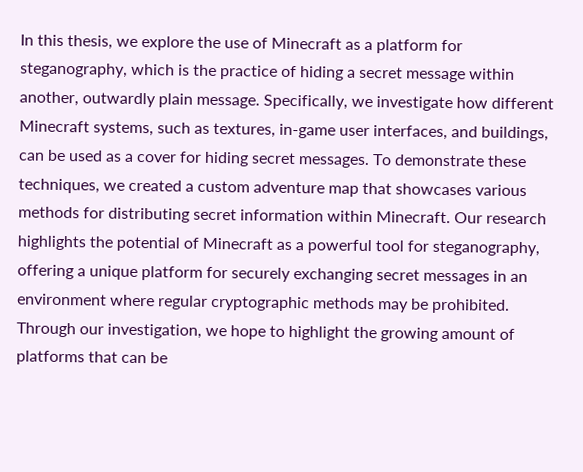In this thesis, we explore the use of Minecraft as a platform for steganography, which is the practice of hiding a secret message within another, outwardly plain message. Specifically, we investigate how different Minecraft systems, such as textures, in-game user interfaces, and buildings, can be used as a cover for hiding secret messages. To demonstrate these techniques, we created a custom adventure map that showcases various methods for distributing secret information within Minecraft. Our research highlights the potential of Minecraft as a powerful tool for steganography, offering a unique platform for securely exchanging secret messages in an environment where regular cryptographic methods may be prohibited. Through our investigation, we hope to highlight the growing amount of platforms that can be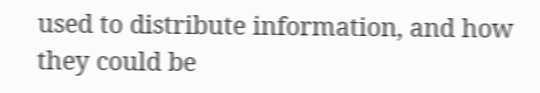used to distribute information, and how they could be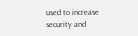used to increase security and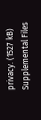privacy. (1527 kB)
Supplemental Files